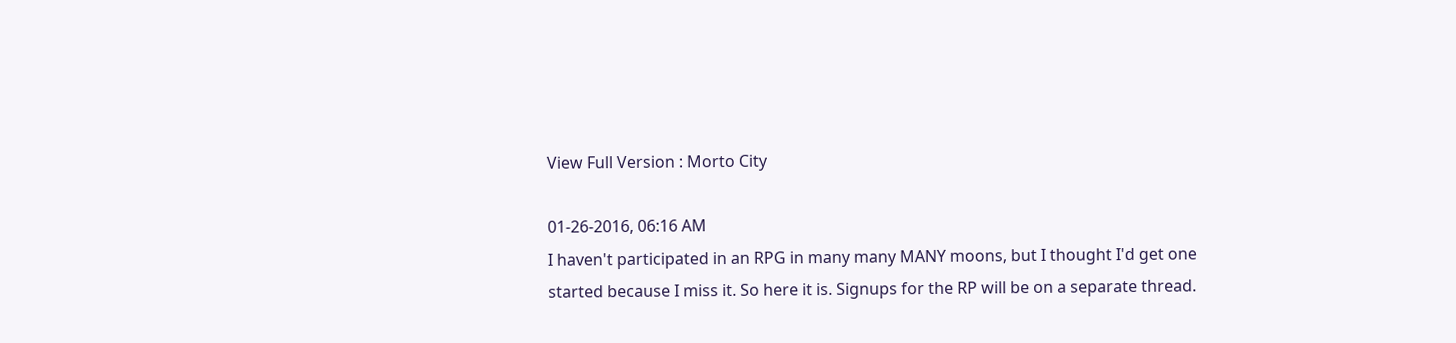View Full Version : Morto City

01-26-2016, 06:16 AM
I haven't participated in an RPG in many many MANY moons, but I thought I'd get one started because I miss it. So here it is. Signups for the RP will be on a separate thread.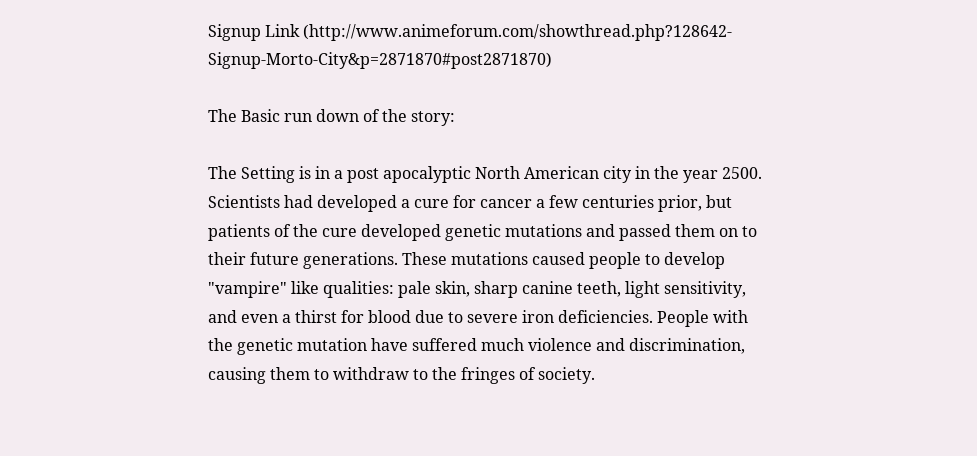Signup Link (http://www.animeforum.com/showthread.php?128642-Signup-Morto-City&p=2871870#post2871870)

The Basic run down of the story:

The Setting is in a post apocalyptic North American city in the year 2500. Scientists had developed a cure for cancer a few centuries prior, but patients of the cure developed genetic mutations and passed them on to their future generations. These mutations caused people to develop "vampire" like qualities: pale skin, sharp canine teeth, light sensitivity, and even a thirst for blood due to severe iron deficiencies. People with the genetic mutation have suffered much violence and discrimination, causing them to withdraw to the fringes of society.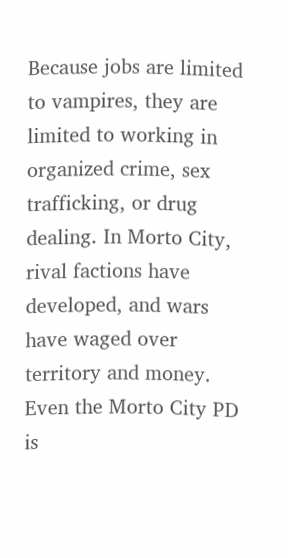Because jobs are limited to vampires, they are limited to working in organized crime, sex trafficking, or drug dealing. In Morto City, rival factions have developed, and wars have waged over territory and money. Even the Morto City PD is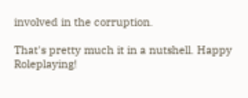involved in the corruption.

That's pretty much it in a nutshell. Happy Roleplaying!